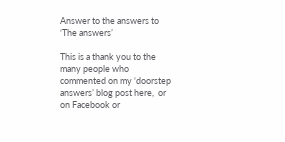Answer to the answers to ‘The answers’

This is a thank you to the many people who commented on my ‘doorstep answers’ blog post here,  or on Facebook or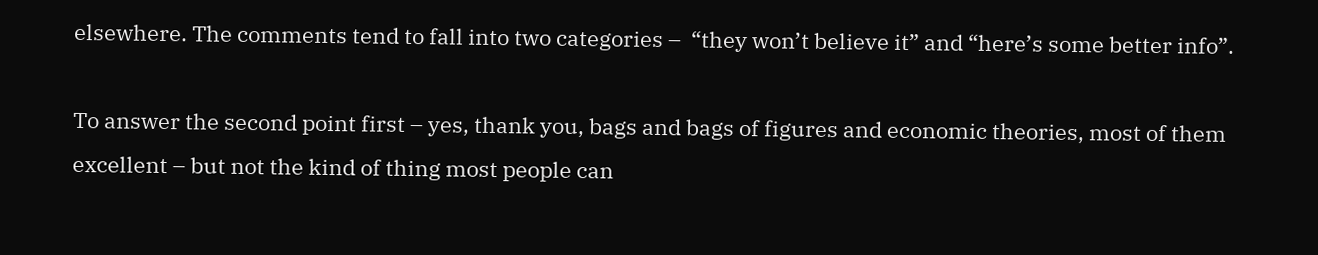elsewhere. The comments tend to fall into two categories –  “they won’t believe it” and “here’s some better info”.

To answer the second point first – yes, thank you, bags and bags of figures and economic theories, most of them excellent – but not the kind of thing most people can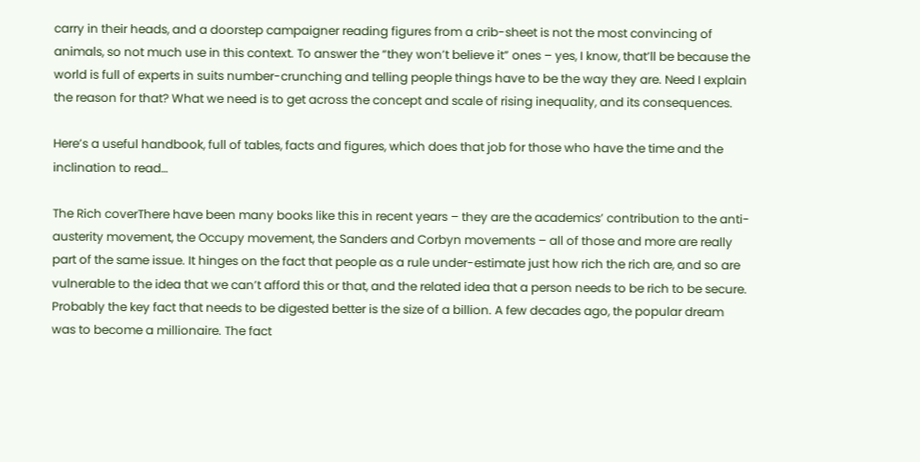carry in their heads, and a doorstep campaigner reading figures from a crib-sheet is not the most convincing of animals, so not much use in this context. To answer the “they won’t believe it” ones – yes, I know, that’ll be because the world is full of experts in suits number-crunching and telling people things have to be the way they are. Need I explain the reason for that? What we need is to get across the concept and scale of rising inequality, and its consequences.

Here’s a useful handbook, full of tables, facts and figures, which does that job for those who have the time and the inclination to read…

The Rich coverThere have been many books like this in recent years – they are the academics’ contribution to the anti-austerity movement, the Occupy movement, the Sanders and Corbyn movements – all of those and more are really part of the same issue. It hinges on the fact that people as a rule under-estimate just how rich the rich are, and so are vulnerable to the idea that we can’t afford this or that, and the related idea that a person needs to be rich to be secure. Probably the key fact that needs to be digested better is the size of a billion. A few decades ago, the popular dream was to become a millionaire. The fact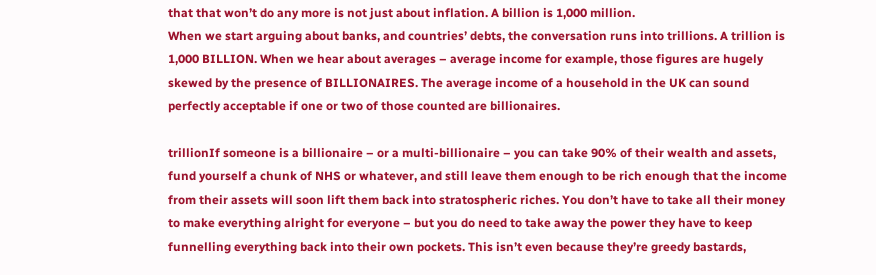that that won’t do any more is not just about inflation. A billion is 1,000 million.
When we start arguing about banks, and countries’ debts, the conversation runs into trillions. A trillion is 1,000 BILLION. When we hear about averages – average income for example, those figures are hugely skewed by the presence of BILLIONAIRES. The average income of a household in the UK can sound perfectly acceptable if one or two of those counted are billionaires.

trillionIf someone is a billionaire – or a multi-billionaire – you can take 90% of their wealth and assets, fund yourself a chunk of NHS or whatever, and still leave them enough to be rich enough that the income from their assets will soon lift them back into stratospheric riches. You don’t have to take all their money to make everything alright for everyone – but you do need to take away the power they have to keep funnelling everything back into their own pockets. This isn’t even because they’re greedy bastards,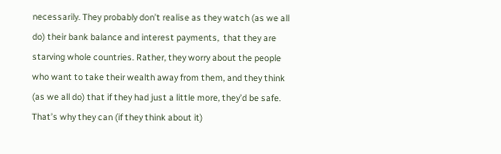necessarily. They probably don’t realise as they watch (as we all do) their bank balance and interest payments,  that they are starving whole countries. Rather, they worry about the people who want to take their wealth away from them, and they think (as we all do) that if they had just a little more, they’d be safe.  That’s why they can (if they think about it)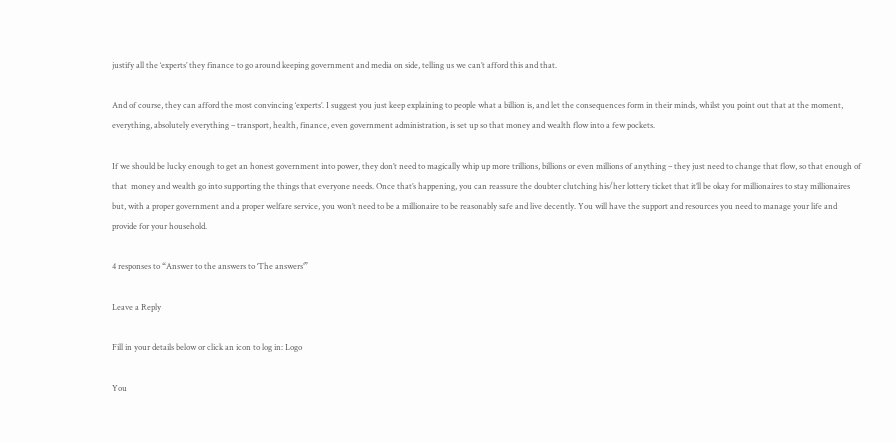justify all the ‘experts’ they finance to go around keeping government and media on side, telling us we can’t afford this and that.

And of course, they can afford the most convincing ‘experts’. I suggest you just keep explaining to people what a billion is, and let the consequences form in their minds, whilst you point out that at the moment, everything, absolutely everything – transport, health, finance, even government administration, is set up so that money and wealth flow into a few pockets.

If we should be lucky enough to get an honest government into power, they don’t need to magically whip up more trillions, billions or even millions of anything – they just need to change that flow, so that enough of that  money and wealth go into supporting the things that everyone needs. Once that’s happening, you can reassure the doubter clutching his/her lottery ticket that it’ll be okay for millionaires to stay millionaires but, with a proper government and a proper welfare service, you won’t need to be a millionaire to be reasonably safe and live decently. You will have the support and resources you need to manage your life and provide for your household.

4 responses to “Answer to the answers to ‘The answers’”

Leave a Reply

Fill in your details below or click an icon to log in: Logo

You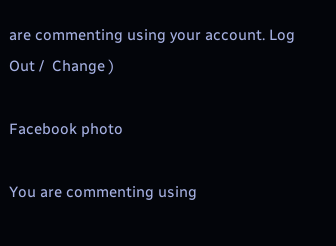are commenting using your account. Log Out /  Change )

Facebook photo

You are commenting using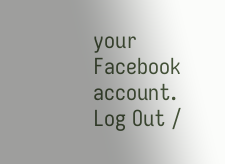your Facebook account. Log Out /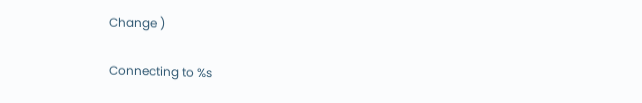Change )

Connecting to %s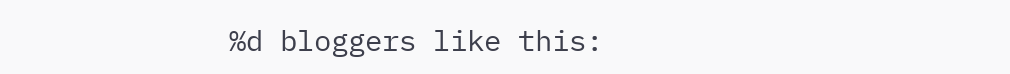%d bloggers like this: